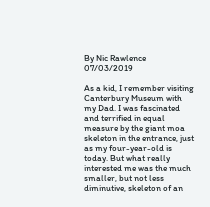By Nic Rawlence 07/03/2019

As a kid, I remember visiting Canterbury Museum with my Dad. I was fascinated and terrified in equal measure by the giant moa skeleton in the entrance, just as my four-year-old is today. But what really interested me was the much smaller, but not less diminutive, skeleton of an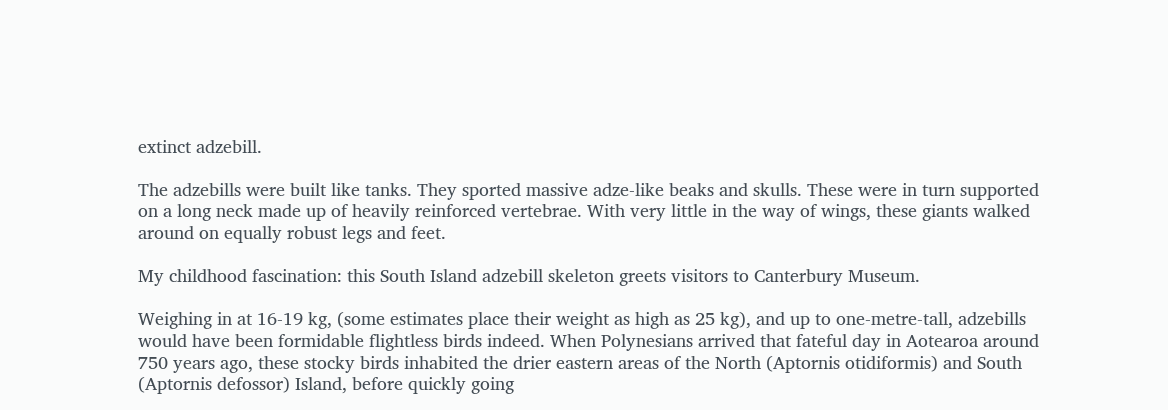extinct adzebill.

The adzebills were built like tanks. They sported massive adze-like beaks and skulls. These were in turn supported on a long neck made up of heavily reinforced vertebrae. With very little in the way of wings, these giants walked around on equally robust legs and feet.

My childhood fascination: this South Island adzebill skeleton greets visitors to Canterbury Museum.

Weighing in at 16-19 kg, (some estimates place their weight as high as 25 kg), and up to one-metre-tall, adzebills would have been formidable flightless birds indeed. When Polynesians arrived that fateful day in Aotearoa around 750 years ago, these stocky birds inhabited the drier eastern areas of the North (Aptornis otidiformis) and South (Aptornis defossor) Island, before quickly going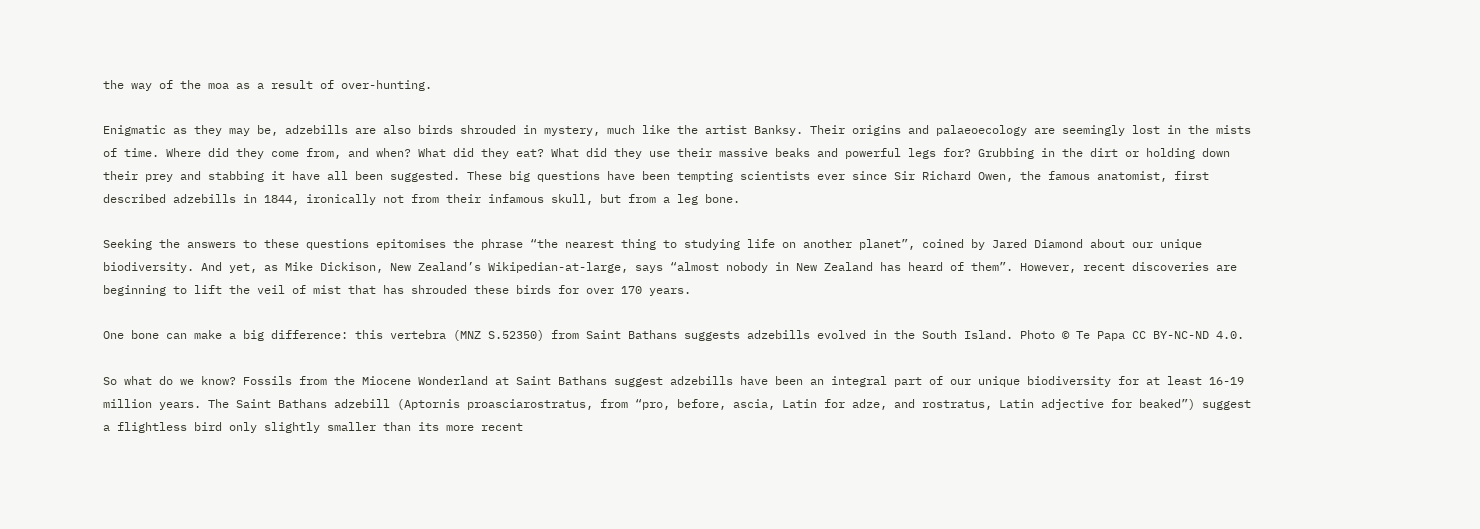the way of the moa as a result of over-hunting.

Enigmatic as they may be, adzebills are also birds shrouded in mystery, much like the artist Banksy. Their origins and palaeoecology are seemingly lost in the mists of time. Where did they come from, and when? What did they eat? What did they use their massive beaks and powerful legs for? Grubbing in the dirt or holding down their prey and stabbing it have all been suggested. These big questions have been tempting scientists ever since Sir Richard Owen, the famous anatomist, first described adzebills in 1844, ironically not from their infamous skull, but from a leg bone.

Seeking the answers to these questions epitomises the phrase “the nearest thing to studying life on another planet”, coined by Jared Diamond about our unique biodiversity. And yet, as Mike Dickison, New Zealand’s Wikipedian-at-large, says “almost nobody in New Zealand has heard of them”. However, recent discoveries are beginning to lift the veil of mist that has shrouded these birds for over 170 years.

One bone can make a big difference: this vertebra (MNZ S.52350) from Saint Bathans suggests adzebills evolved in the South Island. Photo © Te Papa CC BY-NC-ND 4.0.

So what do we know? Fossils from the Miocene Wonderland at Saint Bathans suggest adzebills have been an integral part of our unique biodiversity for at least 16-19 million years. The Saint Bathans adzebill (Aptornis proasciarostratus, from “pro, before, ascia, Latin for adze, and rostratus, Latin adjective for beaked”) suggest a flightless bird only slightly smaller than its more recent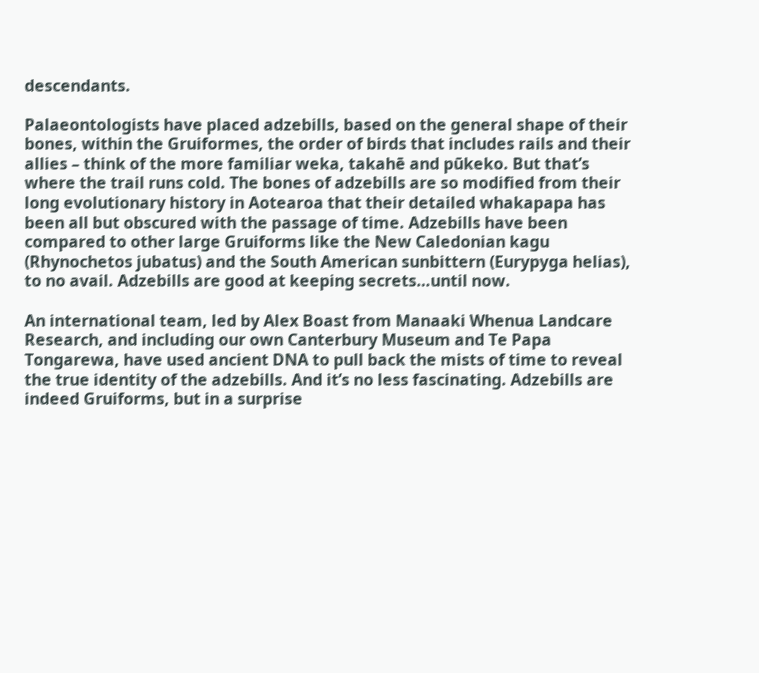descendants.

Palaeontologists have placed adzebills, based on the general shape of their bones, within the Gruiformes, the order of birds that includes rails and their allies – think of the more familiar weka, takahē and pūkeko. But that’s where the trail runs cold. The bones of adzebills are so modified from their long evolutionary history in Aotearoa that their detailed whakapapa has been all but obscured with the passage of time. Adzebills have been compared to other large Gruiforms like the New Caledonian kagu (Rhynochetos jubatus) and the South American sunbittern (Eurypyga helias), to no avail. Adzebills are good at keeping secrets…until now.

An international team, led by Alex Boast from Manaaki Whenua Landcare Research, and including our own Canterbury Museum and Te Papa Tongarewa, have used ancient DNA to pull back the mists of time to reveal the true identity of the adzebills. And it’s no less fascinating. Adzebills are indeed Gruiforms, but in a surprise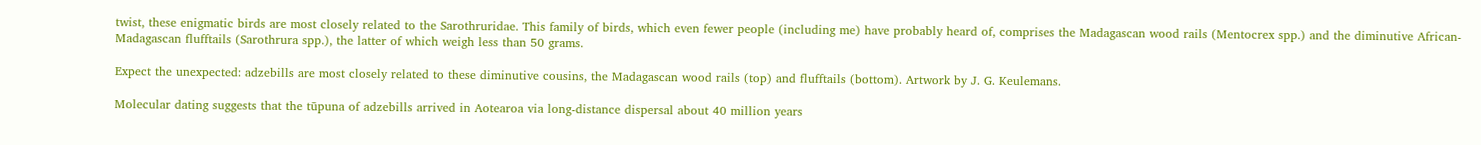twist, these enigmatic birds are most closely related to the Sarothruridae. This family of birds, which even fewer people (including me) have probably heard of, comprises the Madagascan wood rails (Mentocrex spp.) and the diminutive African-Madagascan flufftails (Sarothrura spp.), the latter of which weigh less than 50 grams.

Expect the unexpected: adzebills are most closely related to these diminutive cousins, the Madagascan wood rails (top) and flufftails (bottom). Artwork by J. G. Keulemans.

Molecular dating suggests that the tūpuna of adzebills arrived in Aotearoa via long-distance dispersal about 40 million years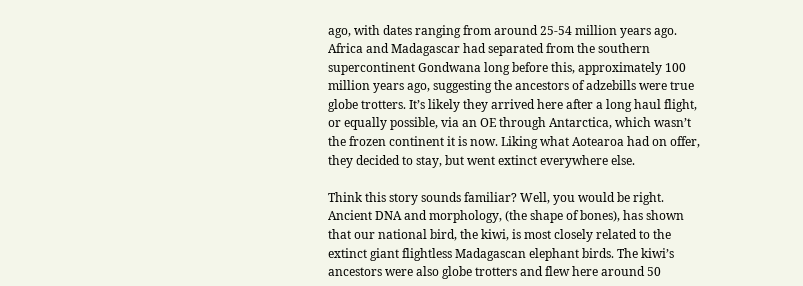ago, with dates ranging from around 25-54 million years ago. Africa and Madagascar had separated from the southern supercontinent Gondwana long before this, approximately 100 million years ago, suggesting the ancestors of adzebills were true globe trotters. It’s likely they arrived here after a long haul flight, or equally possible, via an OE through Antarctica, which wasn’t the frozen continent it is now. Liking what Aotearoa had on offer, they decided to stay, but went extinct everywhere else.

Think this story sounds familiar? Well, you would be right. Ancient DNA and morphology, (the shape of bones), has shown that our national bird, the kiwi, is most closely related to the extinct giant flightless Madagascan elephant birds. The kiwi’s ancestors were also globe trotters and flew here around 50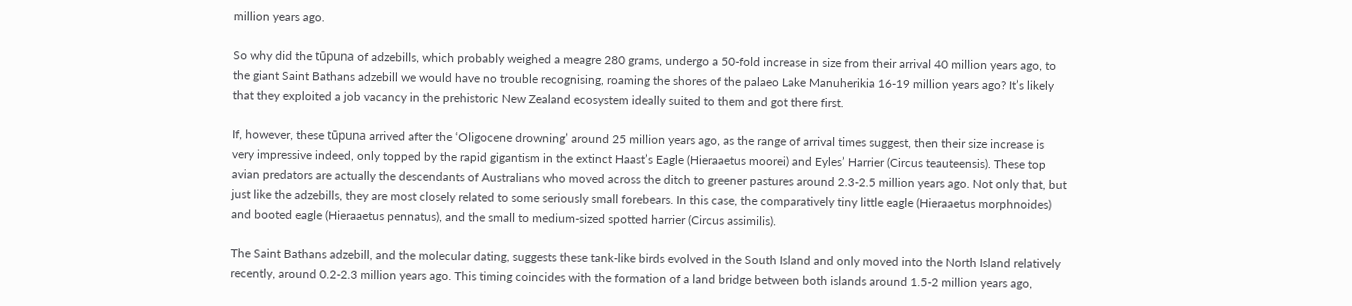million years ago.

So why did the tūpuna of adzebills, which probably weighed a meagre 280 grams, undergo a 50-fold increase in size from their arrival 40 million years ago, to the giant Saint Bathans adzebill we would have no trouble recognising, roaming the shores of the palaeo Lake Manuherikia 16-19 million years ago? It’s likely that they exploited a job vacancy in the prehistoric New Zealand ecosystem ideally suited to them and got there first.

If, however, these tūpuna arrived after the ‘Oligocene drowning’ around 25 million years ago, as the range of arrival times suggest, then their size increase is very impressive indeed, only topped by the rapid gigantism in the extinct Haast’s Eagle (Hieraaetus moorei) and Eyles’ Harrier (Circus teauteensis). These top avian predators are actually the descendants of Australians who moved across the ditch to greener pastures around 2.3-2.5 million years ago. Not only that, but just like the adzebills, they are most closely related to some seriously small forebears. In this case, the comparatively tiny little eagle (Hieraaetus morphnoides) and booted eagle (Hieraaetus pennatus), and the small to medium-sized spotted harrier (Circus assimilis).

The Saint Bathans adzebill, and the molecular dating, suggests these tank-like birds evolved in the South Island and only moved into the North Island relatively recently, around 0.2-2.3 million years ago. This timing coincides with the formation of a land bridge between both islands around 1.5-2 million years ago,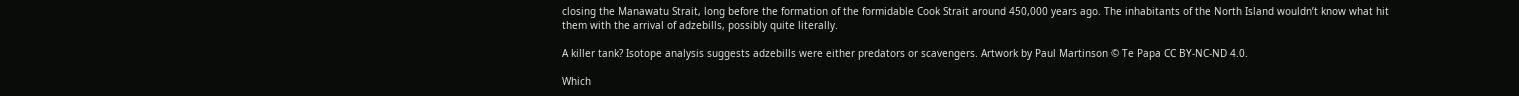closing the Manawatu Strait, long before the formation of the formidable Cook Strait around 450,000 years ago. The inhabitants of the North Island wouldn’t know what hit them with the arrival of adzebills, possibly quite literally.

A killer tank? Isotope analysis suggests adzebills were either predators or scavengers. Artwork by Paul Martinson © Te Papa CC BY-NC-ND 4.0.

Which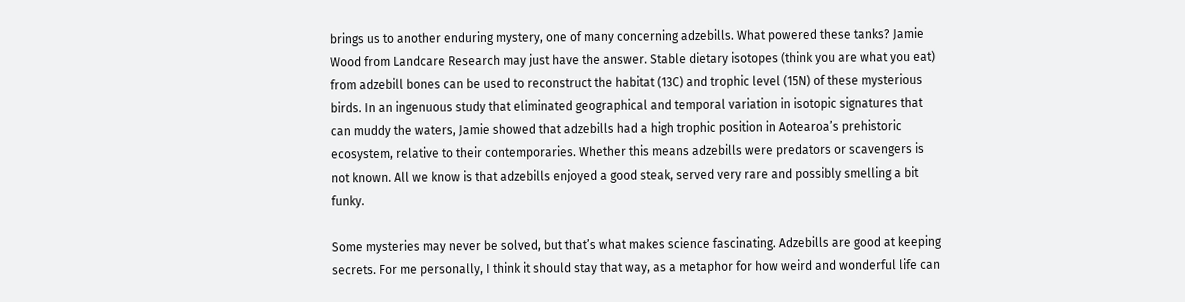brings us to another enduring mystery, one of many concerning adzebills. What powered these tanks? Jamie Wood from Landcare Research may just have the answer. Stable dietary isotopes (think you are what you eat) from adzebill bones can be used to reconstruct the habitat (13C) and trophic level (15N) of these mysterious birds. In an ingenuous study that eliminated geographical and temporal variation in isotopic signatures that can muddy the waters, Jamie showed that adzebills had a high trophic position in Aotearoa’s prehistoric ecosystem, relative to their contemporaries. Whether this means adzebills were predators or scavengers is not known. All we know is that adzebills enjoyed a good steak, served very rare and possibly smelling a bit funky.

Some mysteries may never be solved, but that’s what makes science fascinating. Adzebills are good at keeping secrets. For me personally, I think it should stay that way, as a metaphor for how weird and wonderful life can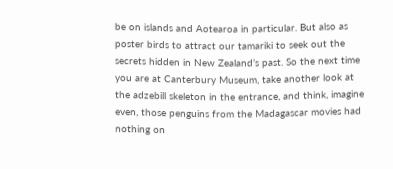be on islands and Aotearoa in particular. But also as poster birds to attract our tamariki to seek out the secrets hidden in New Zealand’s past. So the next time you are at Canterbury Museum, take another look at the adzebill skeleton in the entrance, and think, imagine even, those penguins from the Madagascar movies had nothing on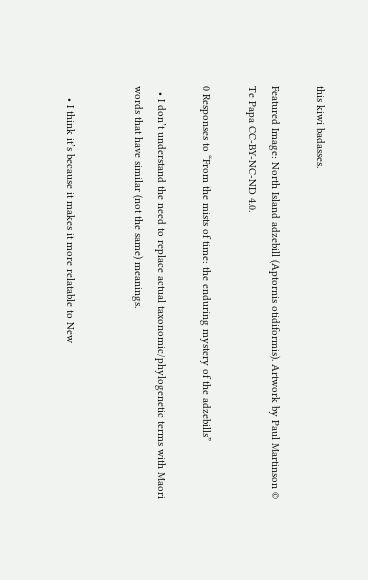this kiwi badasses.

Featured Image: North Island adzebill (Aptornis otidiformis). Artwork by Paul Martinson © Te Papa CC-BY-NC-ND 4.0.

0 Responses to “From the mists of time: the enduring mystery of the adzebills”

  • I don’t understand the need to replace actual taxonomic/phylogenetic terms with Maori words that have similar (not the same) meanings.


    • I think it’s because it makes it more relatable to New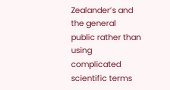Zealander’s and the general public rather than using complicated scientific terms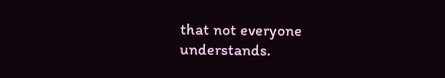that not everyone understands.